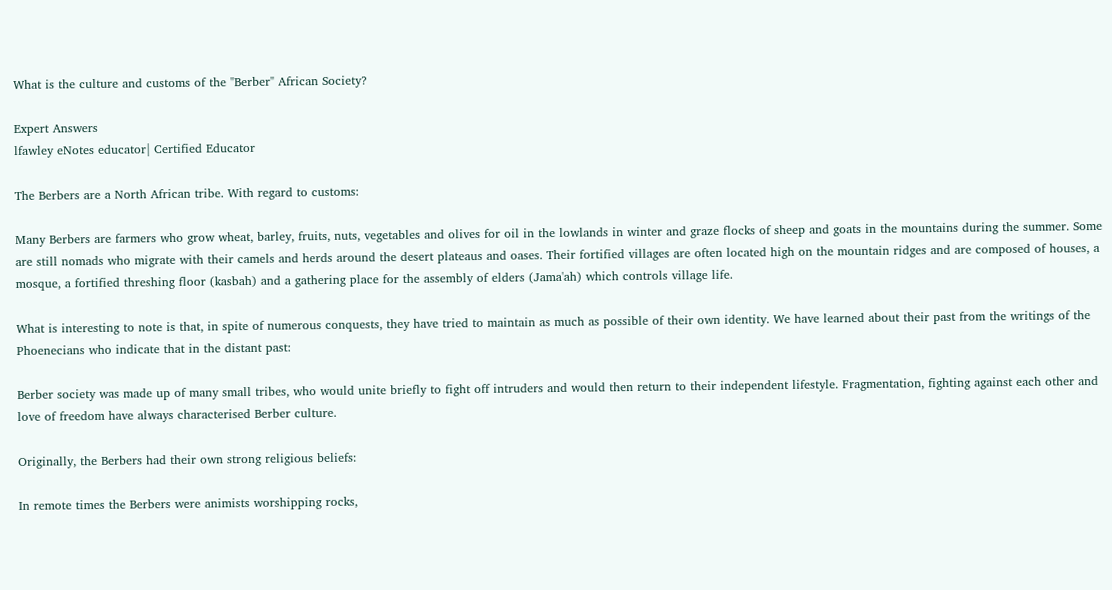What is the culture and customs of the "Berber" African Society?

Expert Answers
lfawley eNotes educator| Certified Educator

The Berbers are a North African tribe. With regard to customs:

Many Berbers are farmers who grow wheat, barley, fruits, nuts, vegetables and olives for oil in the lowlands in winter and graze flocks of sheep and goats in the mountains during the summer. Some are still nomads who migrate with their camels and herds around the desert plateaus and oases. Their fortified villages are often located high on the mountain ridges and are composed of houses, a mosque, a fortified threshing floor (kasbah) and a gathering place for the assembly of elders (Jama'ah) which controls village life.

What is interesting to note is that, in spite of numerous conquests, they have tried to maintain as much as possible of their own identity. We have learned about their past from the writings of the Phoenecians who indicate that in the distant past:

Berber society was made up of many small tribes, who would unite briefly to fight off intruders and would then return to their independent lifestyle. Fragmentation, fighting against each other and love of freedom have always characterised Berber culture.

Originally, the Berbers had their own strong religious beliefs:

In remote times the Berbers were animists worshipping rocks,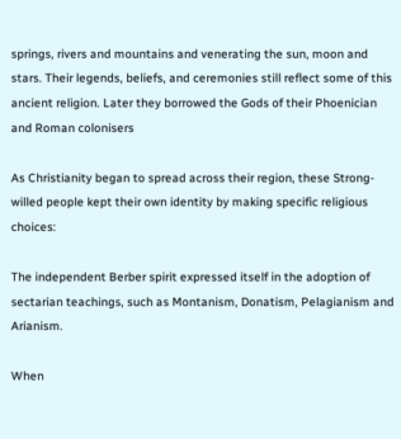springs, rivers and mountains and venerating the sun, moon and stars. Their legends, beliefs, and ceremonies still reflect some of this ancient religion. Later they borrowed the Gods of their Phoenician and Roman colonisers

As Christianity began to spread across their region, these Strong-willed people kept their own identity by making specific religious choices:

The independent Berber spirit expressed itself in the adoption of sectarian teachings, such as Montanism, Donatism, Pelagianism and Arianism.

When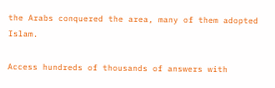the Arabs conquered the area, many of them adopted Islam.

Access hundreds of thousands of answers with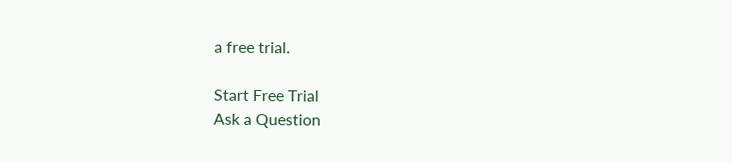a free trial.

Start Free Trial
Ask a Question